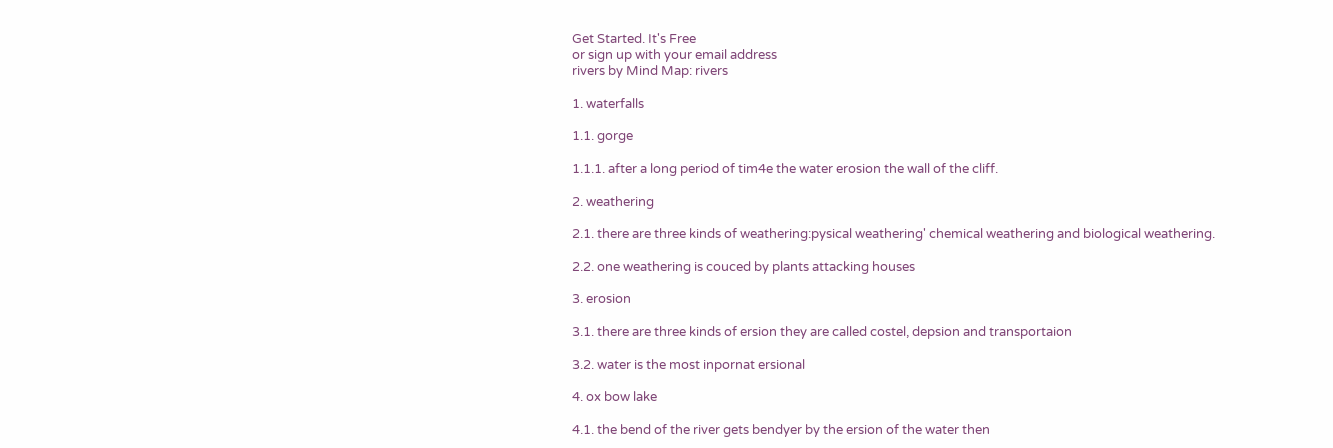Get Started. It's Free
or sign up with your email address
rivers by Mind Map: rivers

1. waterfalls

1.1. gorge

1.1.1. after a long period of tim4e the water erosion the wall of the cliff.

2. weathering

2.1. there are three kinds of weathering:pysical weathering' chemical weathering and biological weathering.

2.2. one weathering is couced by plants attacking houses

3. erosion

3.1. there are three kinds of ersion they are called costel, depsion and transportaion

3.2. water is the most inpornat ersional

4. ox bow lake

4.1. the bend of the river gets bendyer by the ersion of the water then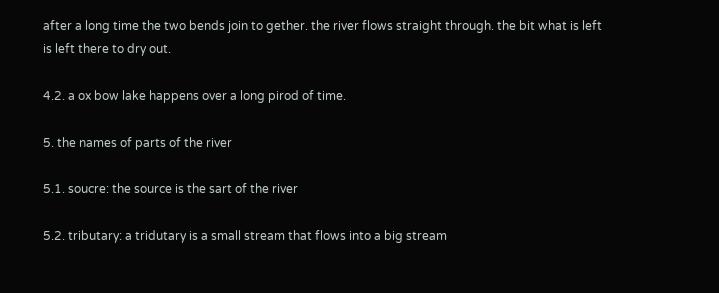after a long time the two bends join to gether. the river flows straight through. the bit what is left is left there to dry out.

4.2. a ox bow lake happens over a long pirod of time.

5. the names of parts of the river

5.1. soucre: the source is the sart of the river

5.2. tributary: a tridutary is a small stream that flows into a big stream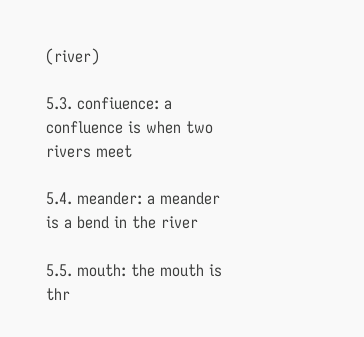(river)

5.3. confiuence: a confluence is when two rivers meet

5.4. meander: a meander is a bend in the river

5.5. mouth: the mouth is thr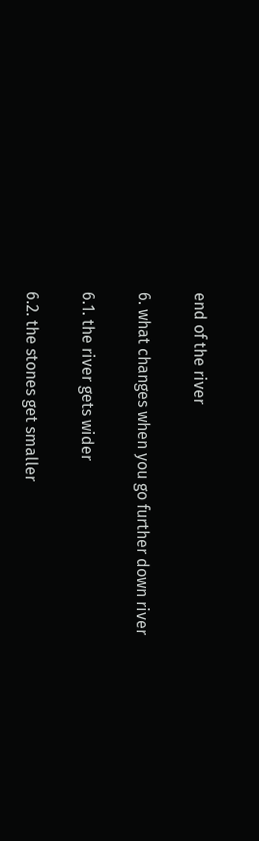end of the river

6. what changes when you go further down river

6.1. the river gets wider

6.2. the stones get smaller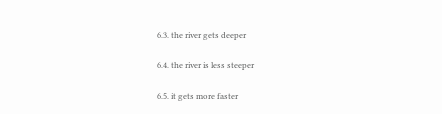6.3. the river gets deeper

6.4. the river is less steeper

6.5. it gets more faster